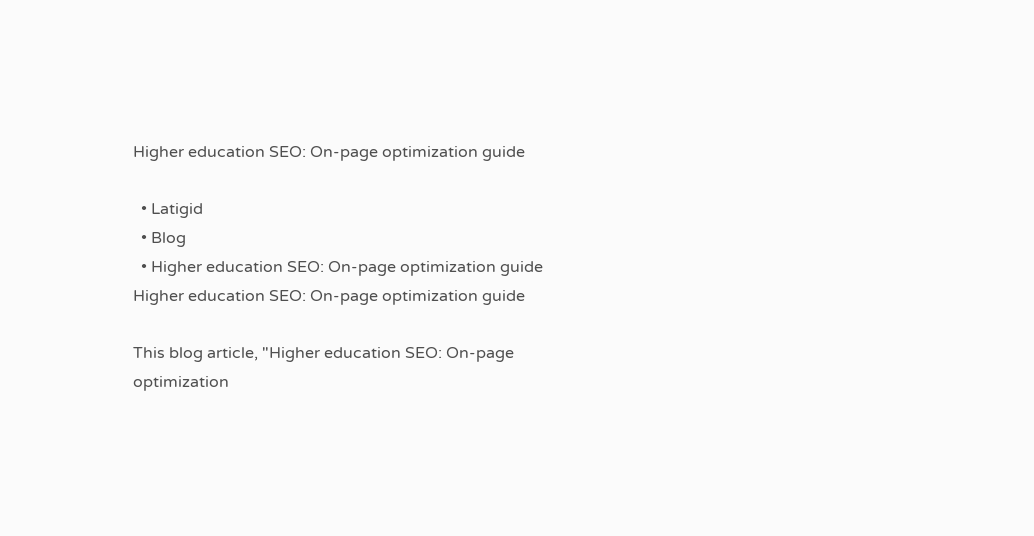Higher education SEO: On-page optimization guide

  • Latigid
  • Blog
  • Higher education SEO: On-page optimization guide
Higher education SEO: On-page optimization guide

This blog article, "Higher education SEO: On-page optimization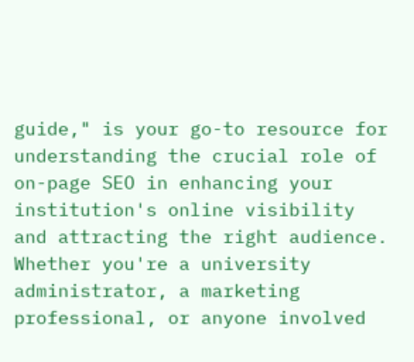guide," is your go-to resource for understanding the crucial role of on-page SEO in enhancing your institution's online visibility and attracting the right audience. Whether you're a university administrator, a marketing professional, or anyone involved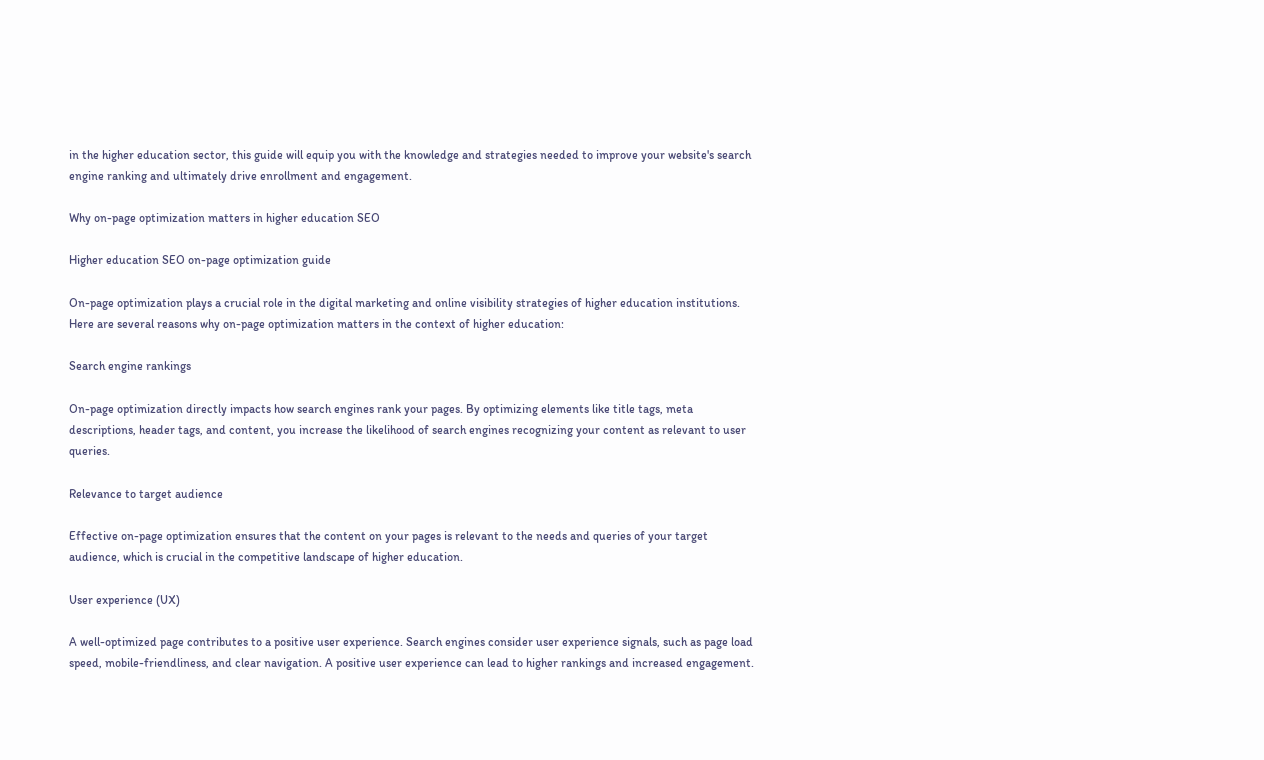in the higher education sector, this guide will equip you with the knowledge and strategies needed to improve your website's search engine ranking and ultimately drive enrollment and engagement.

Why on-page optimization matters in higher education SEO

Higher education SEO on-page optimization guide

On-page optimization plays a crucial role in the digital marketing and online visibility strategies of higher education institutions. Here are several reasons why on-page optimization matters in the context of higher education:

Search engine rankings

On-page optimization directly impacts how search engines rank your pages. By optimizing elements like title tags, meta descriptions, header tags, and content, you increase the likelihood of search engines recognizing your content as relevant to user queries.

Relevance to target audience

Effective on-page optimization ensures that the content on your pages is relevant to the needs and queries of your target audience, which is crucial in the competitive landscape of higher education.

User experience (UX)

A well-optimized page contributes to a positive user experience. Search engines consider user experience signals, such as page load speed, mobile-friendliness, and clear navigation. A positive user experience can lead to higher rankings and increased engagement.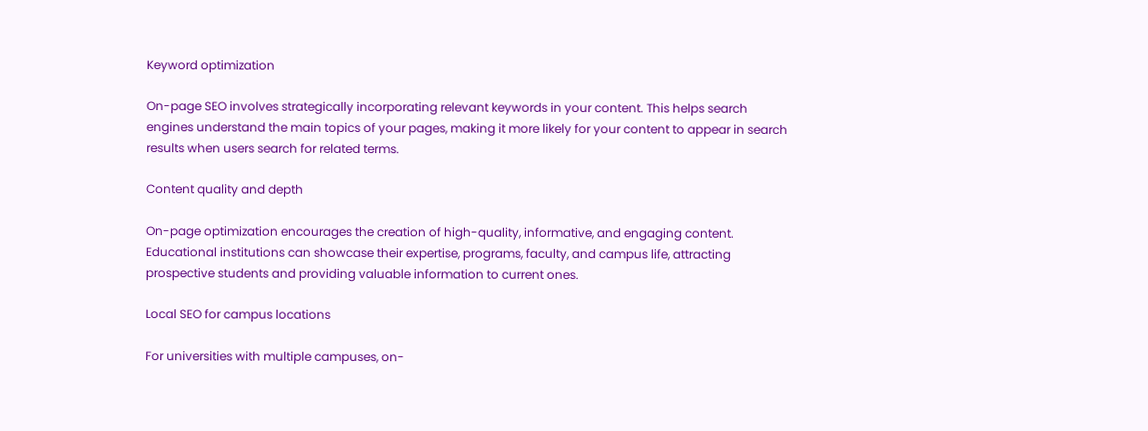Keyword optimization

On-page SEO involves strategically incorporating relevant keywords in your content. This helps search engines understand the main topics of your pages, making it more likely for your content to appear in search results when users search for related terms.

Content quality and depth

On-page optimization encourages the creation of high-quality, informative, and engaging content. Educational institutions can showcase their expertise, programs, faculty, and campus life, attracting prospective students and providing valuable information to current ones.

Local SEO for campus locations

For universities with multiple campuses, on-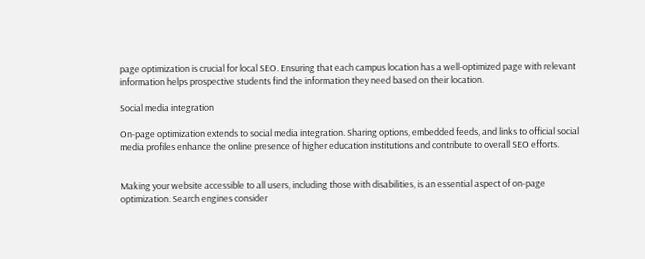page optimization is crucial for local SEO. Ensuring that each campus location has a well-optimized page with relevant information helps prospective students find the information they need based on their location.

Social media integration

On-page optimization extends to social media integration. Sharing options, embedded feeds, and links to official social media profiles enhance the online presence of higher education institutions and contribute to overall SEO efforts.


Making your website accessible to all users, including those with disabilities, is an essential aspect of on-page optimization. Search engines consider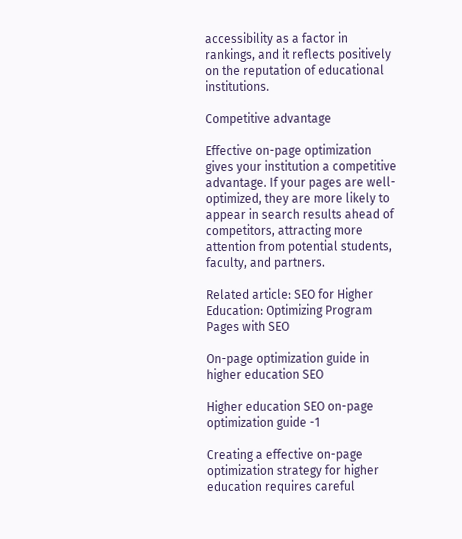accessibility as a factor in rankings, and it reflects positively on the reputation of educational institutions.

Competitive advantage

Effective on-page optimization gives your institution a competitive advantage. If your pages are well-optimized, they are more likely to appear in search results ahead of competitors, attracting more attention from potential students, faculty, and partners.

Related article: SEO for Higher Education: Optimizing Program Pages with SEO

On-page optimization guide in higher education SEO

Higher education SEO on-page optimization guide -1

Creating a effective on-page optimization strategy for higher education requires careful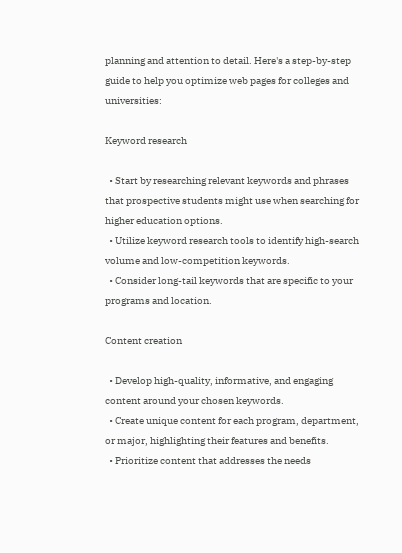planning and attention to detail. Here's a step-by-step guide to help you optimize web pages for colleges and universities:

Keyword research

  • Start by researching relevant keywords and phrases that prospective students might use when searching for higher education options.
  • Utilize keyword research tools to identify high-search volume and low-competition keywords.
  • Consider long-tail keywords that are specific to your programs and location.

Content creation

  • Develop high-quality, informative, and engaging content around your chosen keywords.
  • Create unique content for each program, department, or major, highlighting their features and benefits.
  • Prioritize content that addresses the needs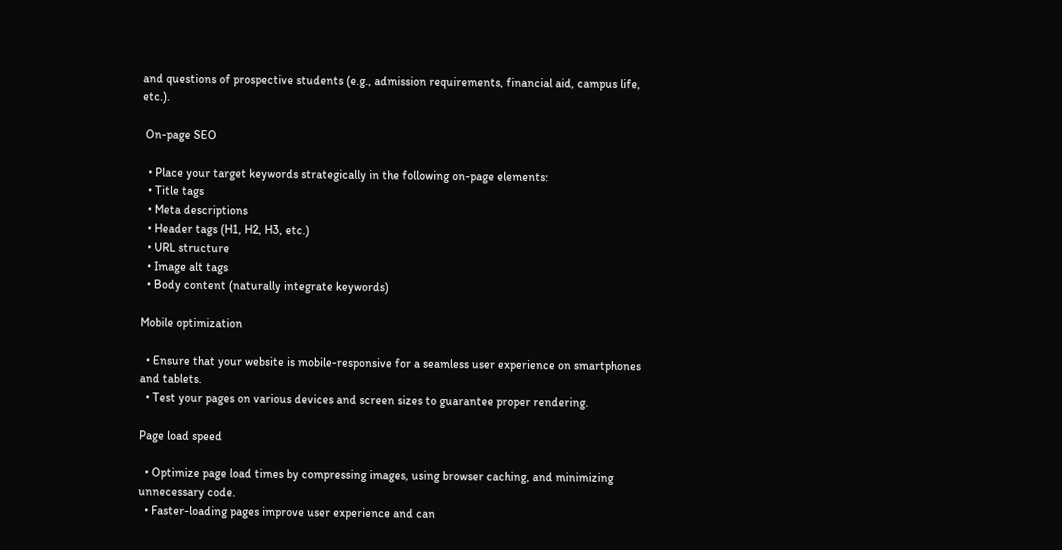and questions of prospective students (e.g., admission requirements, financial aid, campus life, etc.).

 On-page SEO

  • Place your target keywords strategically in the following on-page elements:
  • Title tags
  • Meta descriptions
  • Header tags (H1, H2, H3, etc.)
  • URL structure
  • Image alt tags
  • Body content (naturally integrate keywords)

Mobile optimization

  • Ensure that your website is mobile-responsive for a seamless user experience on smartphones and tablets.
  • Test your pages on various devices and screen sizes to guarantee proper rendering.

Page load speed

  • Optimize page load times by compressing images, using browser caching, and minimizing unnecessary code.
  • Faster-loading pages improve user experience and can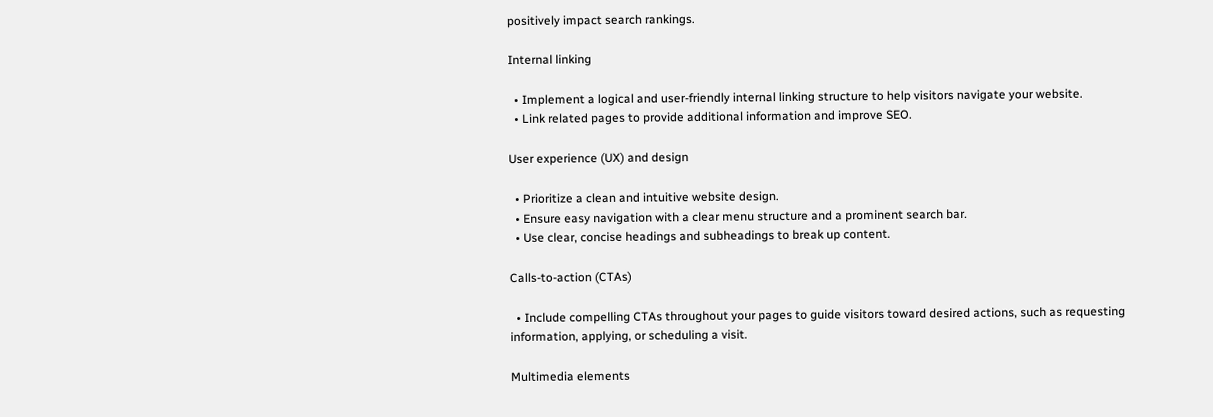positively impact search rankings.

Internal linking

  • Implement a logical and user-friendly internal linking structure to help visitors navigate your website.
  • Link related pages to provide additional information and improve SEO.

User experience (UX) and design

  • Prioritize a clean and intuitive website design.
  • Ensure easy navigation with a clear menu structure and a prominent search bar.
  • Use clear, concise headings and subheadings to break up content.

Calls-to-action (CTAs)

  • Include compelling CTAs throughout your pages to guide visitors toward desired actions, such as requesting information, applying, or scheduling a visit.

Multimedia elements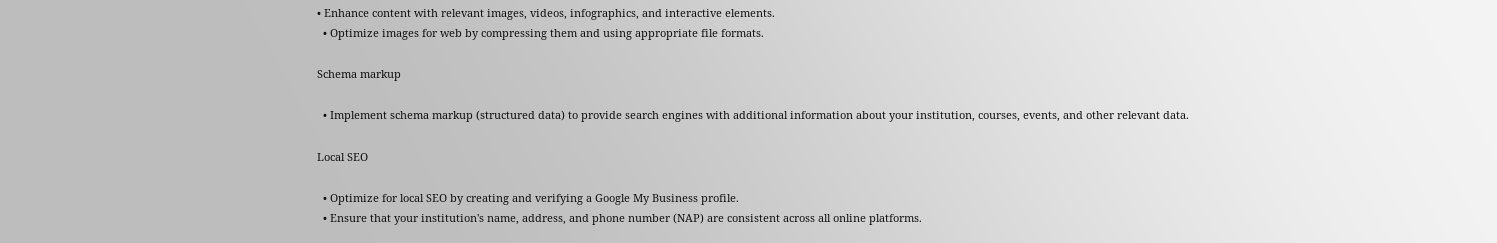• Enhance content with relevant images, videos, infographics, and interactive elements.
  • Optimize images for web by compressing them and using appropriate file formats.

Schema markup

  • Implement schema markup (structured data) to provide search engines with additional information about your institution, courses, events, and other relevant data.

Local SEO

  • Optimize for local SEO by creating and verifying a Google My Business profile.
  • Ensure that your institution's name, address, and phone number (NAP) are consistent across all online platforms.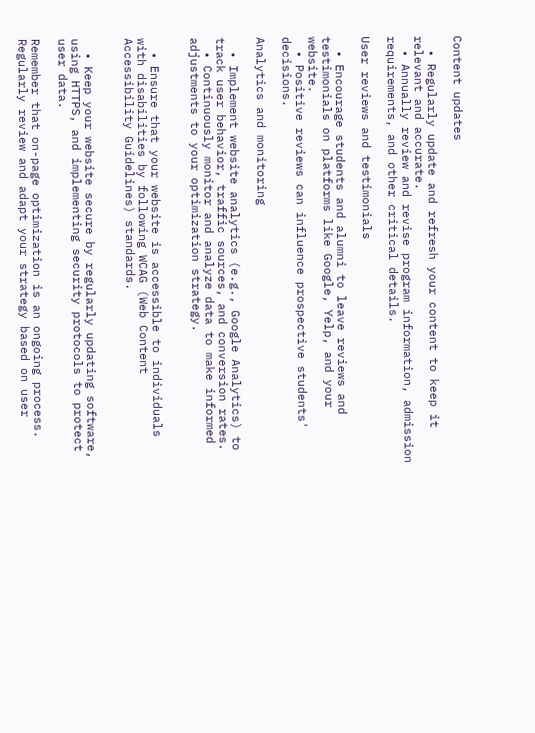Content updates

  • Regularly update and refresh your content to keep it relevant and accurate.
  • Annually review and revise program information, admission requirements, and other critical details.

User reviews and testimonials

  • Encourage students and alumni to leave reviews and testimonials on platforms like Google, Yelp, and your website.
  • Positive reviews can influence prospective students' decisions.

Analytics and monitoring

  • Implement website analytics (e.g., Google Analytics) to track user behavior, traffic sources, and conversion rates.
  • Continuously monitor and analyze data to make informed adjustments to your optimization strategy.


  • Ensure that your website is accessible to individuals with disabilities by following WCAG (Web Content Accessibility Guidelines) standards.


  • Keep your website secure by regularly updating software, using HTTPS, and implementing security protocols to protect user data.

Remember that on-page optimization is an ongoing process. Regularly review and adapt your strategy based on user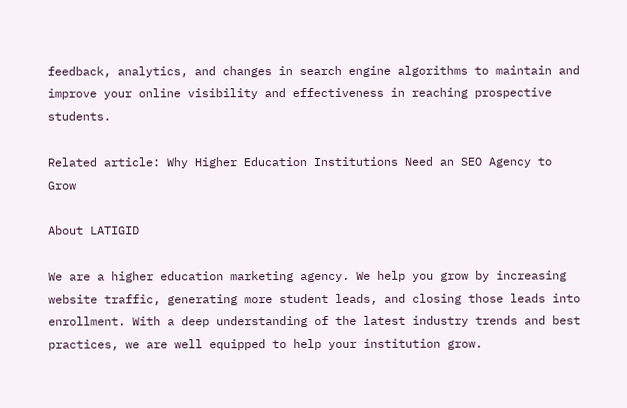feedback, analytics, and changes in search engine algorithms to maintain and improve your online visibility and effectiveness in reaching prospective students.

Related article: Why Higher Education Institutions Need an SEO Agency to Grow

About LATIGID

We are a higher education marketing agency. We help you grow by increasing website traffic, generating more student leads, and closing those leads into enrollment. With a deep understanding of the latest industry trends and best practices, we are well equipped to help your institution grow.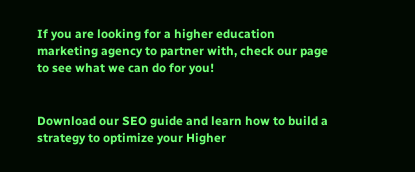If you are looking for a higher education marketing agency to partner with, check our page to see what we can do for you!


Download our SEO guide and learn how to build a strategy to optimize your Higher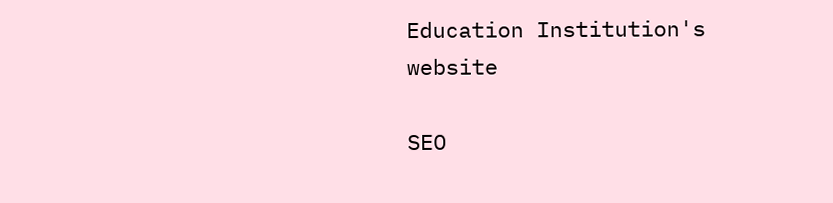Education Institution's website

SEO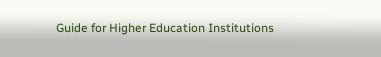Guide for Higher Education Institutions